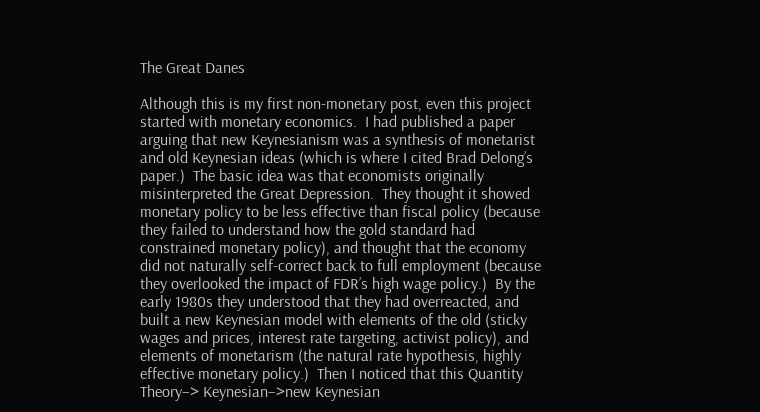The Great Danes

Although this is my first non-monetary post, even this project started with monetary economics.  I had published a paper arguing that new Keynesianism was a synthesis of monetarist and old Keynesian ideas (which is where I cited Brad Delong’s paper.)  The basic idea was that economists originally misinterpreted the Great Depression.  They thought it showed monetary policy to be less effective than fiscal policy (because they failed to understand how the gold standard had constrained monetary policy), and thought that the economy did not naturally self-correct back to full employment (because they overlooked the impact of FDR’s high wage policy.)  By the early 1980s they understood that they had overreacted, and built a new Keynesian model with elements of the old (sticky wages and prices, interest rate targeting, activist policy), and elements of monetarism (the natural rate hypothesis, highly effective monetary policy.)  Then I noticed that this Quantity Theory–> Keynesian–>new Keynesian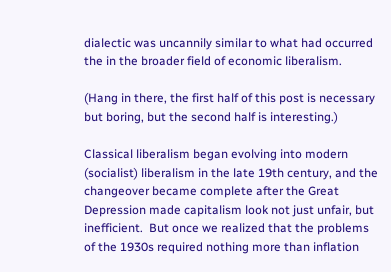dialectic was uncannily similar to what had occurred the in the broader field of economic liberalism.

(Hang in there, the first half of this post is necessary but boring, but the second half is interesting.)

Classical liberalism began evolving into modern (socialist) liberalism in the late 19th century, and the changeover became complete after the Great Depression made capitalism look not just unfair, but inefficient.  But once we realized that the problems of the 1930s required nothing more than inflation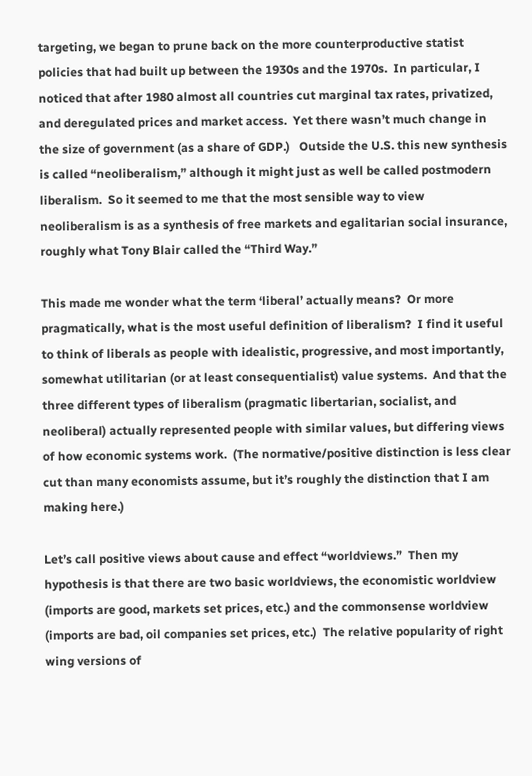targeting, we began to prune back on the more counterproductive statist policies that had built up between the 1930s and the 1970s.  In particular, I noticed that after 1980 almost all countries cut marginal tax rates, privatized, and deregulated prices and market access.  Yet there wasn’t much change in the size of government (as a share of GDP.)   Outside the U.S. this new synthesis is called “neoliberalism,” although it might just as well be called postmodern liberalism.  So it seemed to me that the most sensible way to view neoliberalism is as a synthesis of free markets and egalitarian social insurance, roughly what Tony Blair called the “Third Way.”

This made me wonder what the term ‘liberal’ actually means?  Or more pragmatically, what is the most useful definition of liberalism?  I find it useful to think of liberals as people with idealistic, progressive, and most importantly, somewhat utilitarian (or at least consequentialist) value systems.  And that the three different types of liberalism (pragmatic libertarian, socialist, and neoliberal) actually represented people with similar values, but differing views of how economic systems work.  (The normative/positive distinction is less clear cut than many economists assume, but it’s roughly the distinction that I am making here.)

Let’s call positive views about cause and effect “worldviews.”  Then my hypothesis is that there are two basic worldviews, the economistic worldview (imports are good, markets set prices, etc.) and the commonsense worldview (imports are bad, oil companies set prices, etc.)  The relative popularity of right wing versions of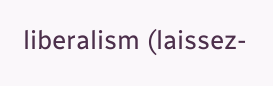liberalism (laissez-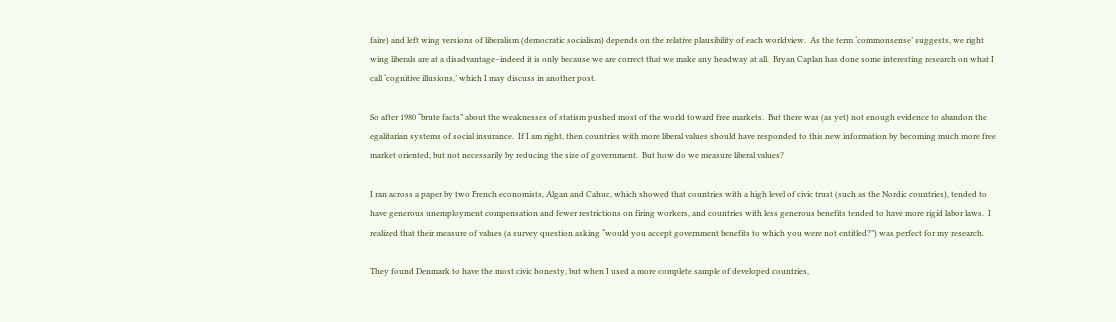faire) and left wing versions of liberalism (democratic socialism) depends on the relative plausibility of each worldview.  As the term ‘commonsense’ suggests, we right wing liberals are at a disadvantage–indeed it is only because we are correct that we make any headway at all.  Bryan Caplan has done some interesting research on what I call ‘cognitive illusions,’ which I may discuss in another post.

So after 1980 “brute facts” about the weaknesses of statism pushed most of the world toward free markets.  But there was (as yet) not enough evidence to abandon the egalitarian systems of social insurance.  If I am right, then countries with more liberal values should have responded to this new information by becoming much more free market oriented, but not necessarily by reducing the size of government.  But how do we measure liberal values?

I ran across a paper by two French economists, Algan and Cahuc, which showed that countries with a high level of civic trust (such as the Nordic countries), tended to have generous unemployment compensation and fewer restrictions on firing workers, and countries with less generous benefits tended to have more rigid labor laws.  I realized that their measure of values (a survey question asking “would you accept government benefits to which you were not entitled?”) was perfect for my research.

They found Denmark to have the most civic honesty, but when I used a more complete sample of developed countries,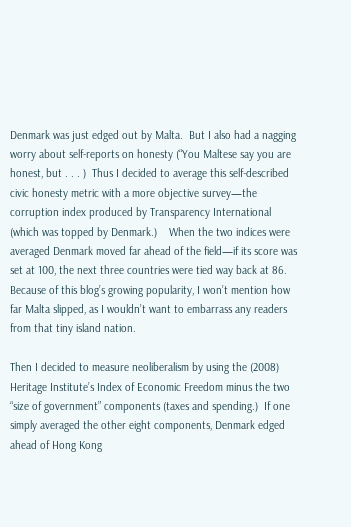Denmark was just edged out by Malta.  But I also had a nagging worry about self-reports on honesty (“You Maltese say you are honest, but . . . )  Thus I decided to average this self-described civic honesty metric with a more objective survey—the corruption index produced by Transparency International (which was topped by Denmark.)    When the two indices were averaged Denmark moved far ahead of the field—if its score was set at 100, the next three countries were tied way back at 86.  Because of this blog’s growing popularity, I won’t mention how far Malta slipped, as I wouldn’t want to embarrass any readers from that tiny island nation.

Then I decided to measure neoliberalism by using the (2008) Heritage Institute’s Index of Economic Freedom minus the two “size of government” components (taxes and spending.)  If one simply averaged the other eight components, Denmark edged ahead of Hong Kong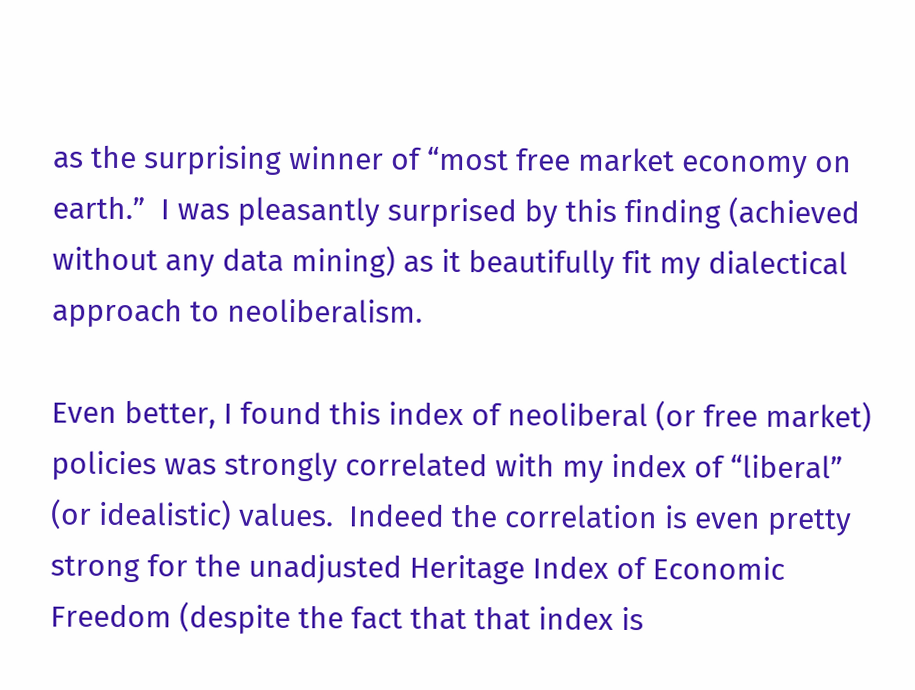as the surprising winner of “most free market economy on earth.”  I was pleasantly surprised by this finding (achieved without any data mining) as it beautifully fit my dialectical approach to neoliberalism.

Even better, I found this index of neoliberal (or free market) policies was strongly correlated with my index of “liberal” (or idealistic) values.  Indeed the correlation is even pretty strong for the unadjusted Heritage Index of Economic Freedom (despite the fact that that index is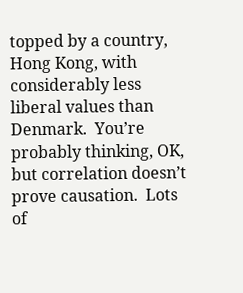topped by a country, Hong Kong, with considerably less liberal values than Denmark.  You’re probably thinking, OK, but correlation doesn’t prove causation.  Lots of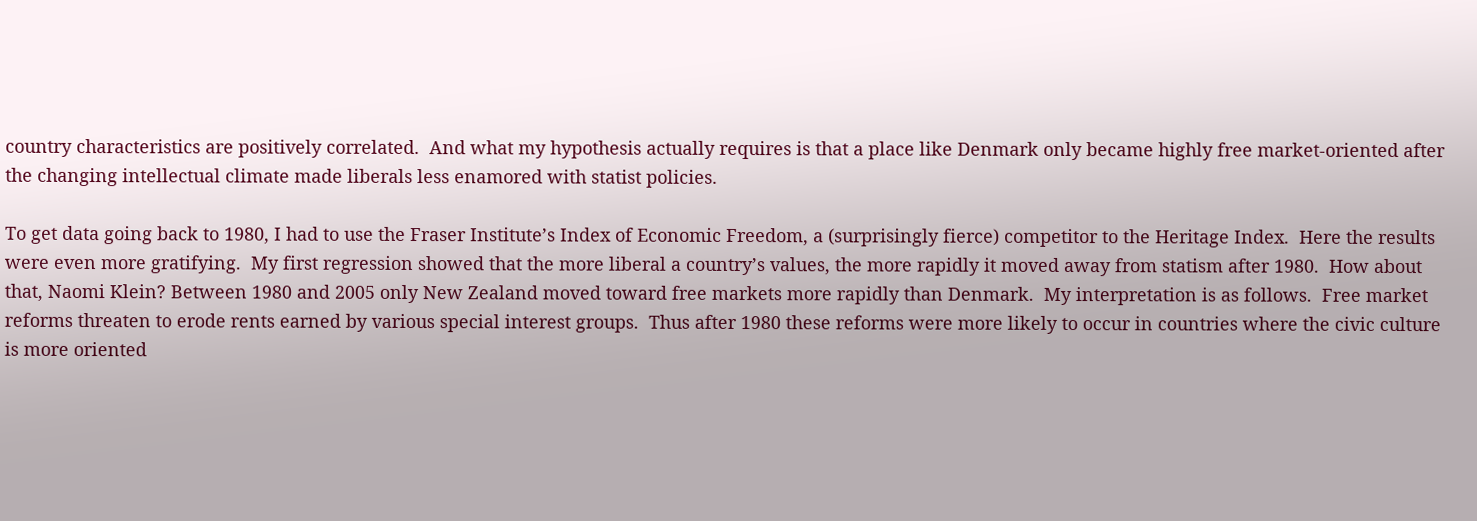country characteristics are positively correlated.  And what my hypothesis actually requires is that a place like Denmark only became highly free market-oriented after the changing intellectual climate made liberals less enamored with statist policies.

To get data going back to 1980, I had to use the Fraser Institute’s Index of Economic Freedom, a (surprisingly fierce) competitor to the Heritage Index.  Here the results were even more gratifying.  My first regression showed that the more liberal a country’s values, the more rapidly it moved away from statism after 1980.  How about that, Naomi Klein? Between 1980 and 2005 only New Zealand moved toward free markets more rapidly than Denmark.  My interpretation is as follows.  Free market reforms threaten to erode rents earned by various special interest groups.  Thus after 1980 these reforms were more likely to occur in countries where the civic culture is more oriented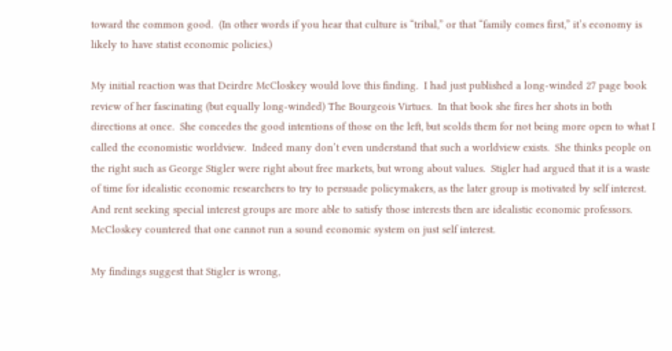toward the common good.  (In other words if you hear that culture is “tribal,” or that “family comes first,” it’s economy is likely to have statist economic policies.)

My initial reaction was that Deirdre McCloskey would love this finding.  I had just published a long-winded 27 page book review of her fascinating (but equally long-winded) The Bourgeois Virtues.  In that book she fires her shots in both directions at once.  She concedes the good intentions of those on the left, but scolds them for not being more open to what I called the economistic worldview.  Indeed many don’t even understand that such a worldview exists.  She thinks people on the right such as George Stigler were right about free markets, but wrong about values.  Stigler had argued that it is a waste of time for idealistic economic researchers to try to persuade policymakers, as the later group is motivated by self interest.  And rent seeking special interest groups are more able to satisfy those interests then are idealistic economic professors.  McCloskey countered that one cannot run a sound economic system on just self interest.

My findings suggest that Stigler is wrong,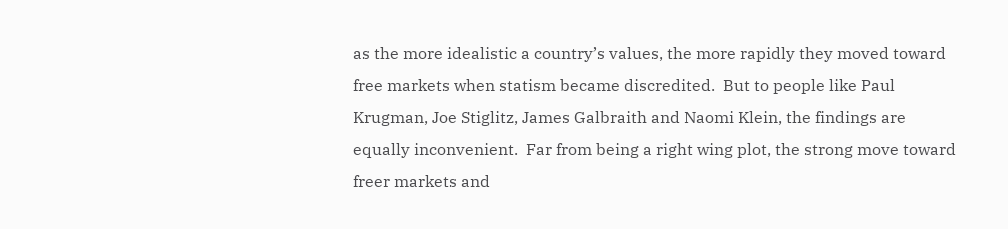as the more idealistic a country’s values, the more rapidly they moved toward free markets when statism became discredited.  But to people like Paul Krugman, Joe Stiglitz, James Galbraith and Naomi Klein, the findings are equally inconvenient.  Far from being a right wing plot, the strong move toward freer markets and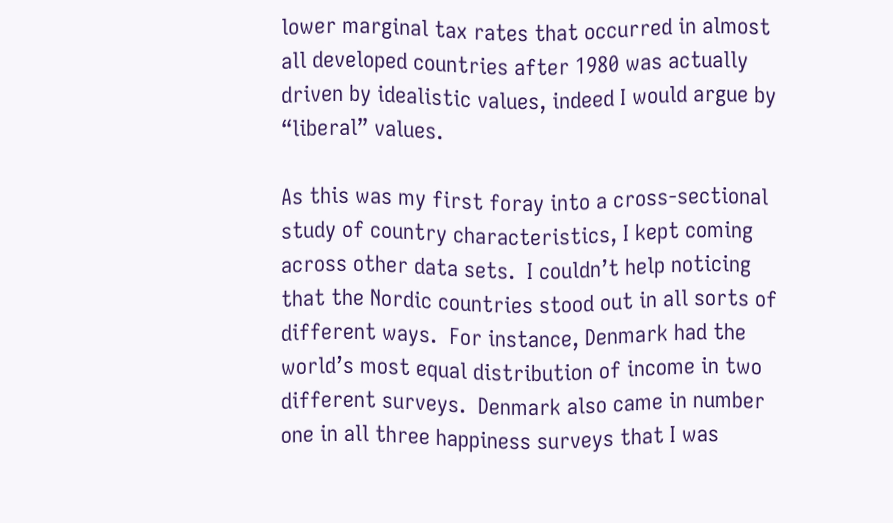lower marginal tax rates that occurred in almost all developed countries after 1980 was actually driven by idealistic values, indeed I would argue by “liberal” values.

As this was my first foray into a cross-sectional study of country characteristics, I kept coming across other data sets.  I couldn’t help noticing that the Nordic countries stood out in all sorts of different ways.  For instance, Denmark had the world’s most equal distribution of income in two different surveys.  Denmark also came in number one in all three happiness surveys that I was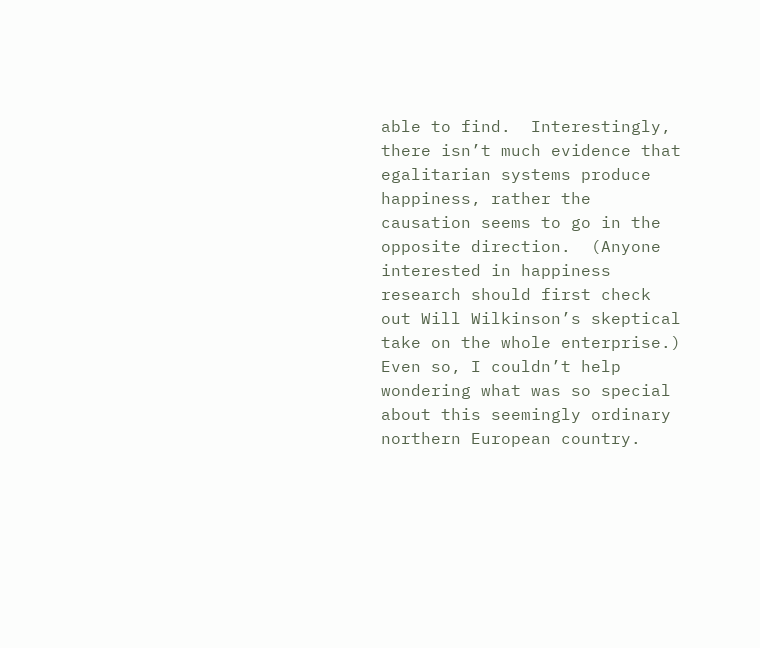able to find.  Interestingly, there isn’t much evidence that egalitarian systems produce happiness, rather the causation seems to go in the opposite direction.  (Anyone interested in happiness research should first check out Will Wilkinson’s skeptical take on the whole enterprise.)  Even so, I couldn’t help wondering what was so special about this seemingly ordinary northern European country.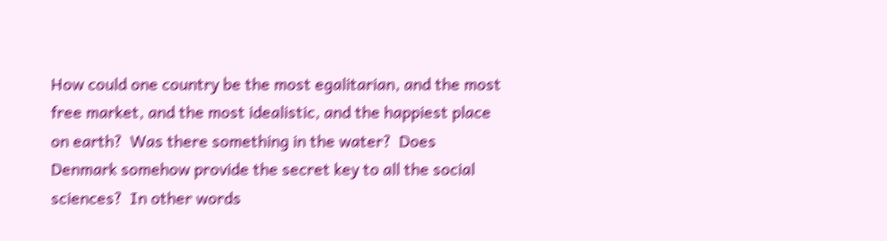How could one country be the most egalitarian, and the most free market, and the most idealistic, and the happiest place on earth?  Was there something in the water?  Does Denmark somehow provide the secret key to all the social sciences?  In other words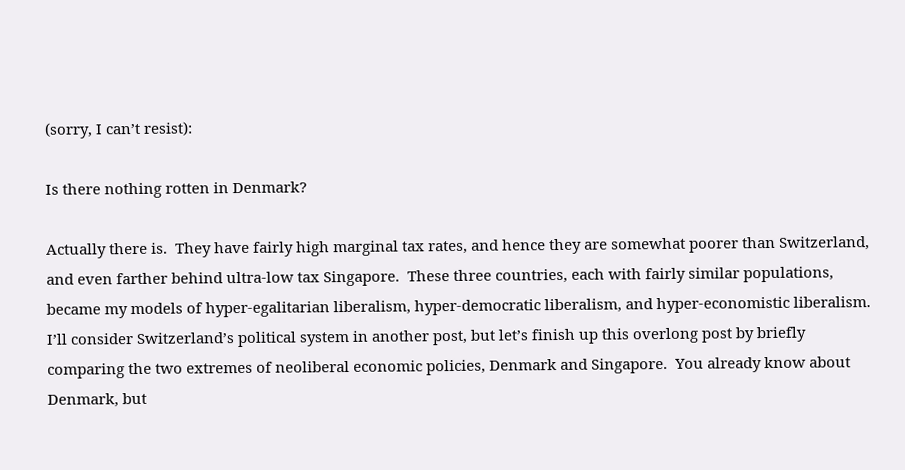(sorry, I can’t resist):

Is there nothing rotten in Denmark?

Actually there is.  They have fairly high marginal tax rates, and hence they are somewhat poorer than Switzerland, and even farther behind ultra-low tax Singapore.  These three countries, each with fairly similar populations, became my models of hyper-egalitarian liberalism, hyper-democratic liberalism, and hyper-economistic liberalism.  I’ll consider Switzerland’s political system in another post, but let’s finish up this overlong post by briefly comparing the two extremes of neoliberal economic policies, Denmark and Singapore.  You already know about Denmark, but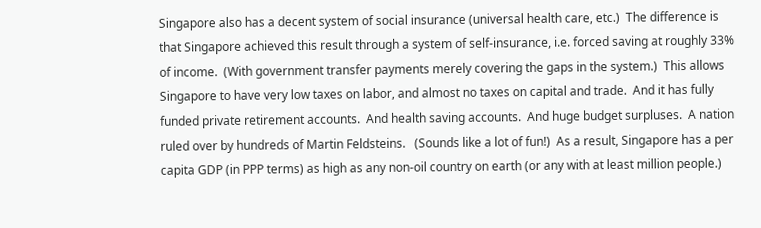Singapore also has a decent system of social insurance (universal health care, etc.)  The difference is that Singapore achieved this result through a system of self-insurance, i.e. forced saving at roughly 33% of income.  (With government transfer payments merely covering the gaps in the system.)  This allows Singapore to have very low taxes on labor, and almost no taxes on capital and trade.  And it has fully funded private retirement accounts.  And health saving accounts.  And huge budget surpluses.  A nation ruled over by hundreds of Martin Feldsteins.   (Sounds like a lot of fun!)  As a result, Singapore has a per capita GDP (in PPP terms) as high as any non-oil country on earth (or any with at least million people.)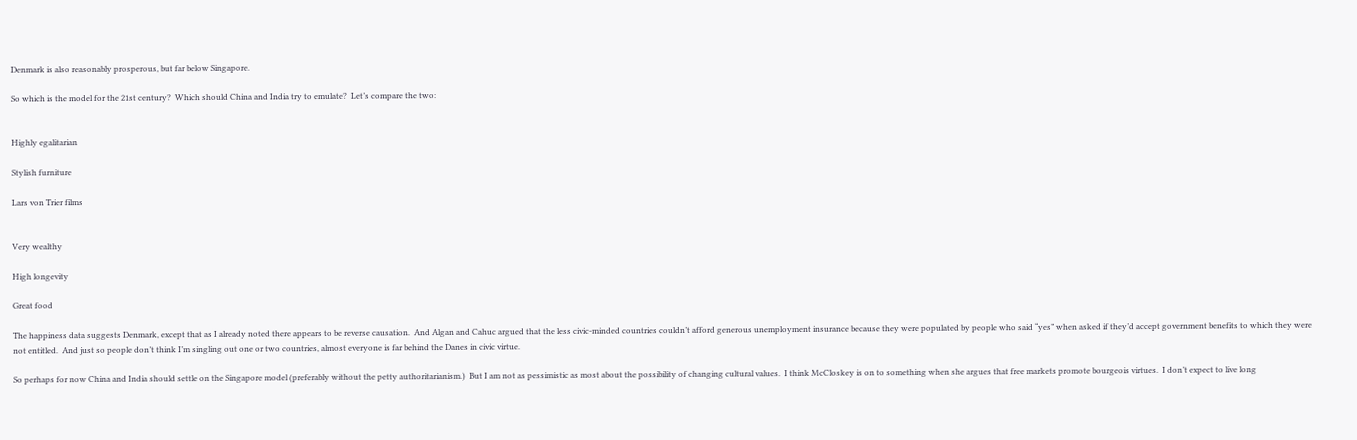Denmark is also reasonably prosperous, but far below Singapore.

So which is the model for the 21st century?  Which should China and India try to emulate?  Let’s compare the two:


Highly egalitarian

Stylish furniture

Lars von Trier films


Very wealthy

High longevity

Great food

The happiness data suggests Denmark, except that as I already noted there appears to be reverse causation.  And Algan and Cahuc argued that the less civic-minded countries couldn’t afford generous unemployment insurance because they were populated by people who said “yes” when asked if they’d accept government benefits to which they were not entitled.  And just so people don’t think I’m singling out one or two countries, almost everyone is far behind the Danes in civic virtue.

So perhaps for now China and India should settle on the Singapore model (preferably without the petty authoritarianism.)  But I am not as pessimistic as most about the possibility of changing cultural values.  I think McCloskey is on to something when she argues that free markets promote bourgeois virtues.  I don’t expect to live long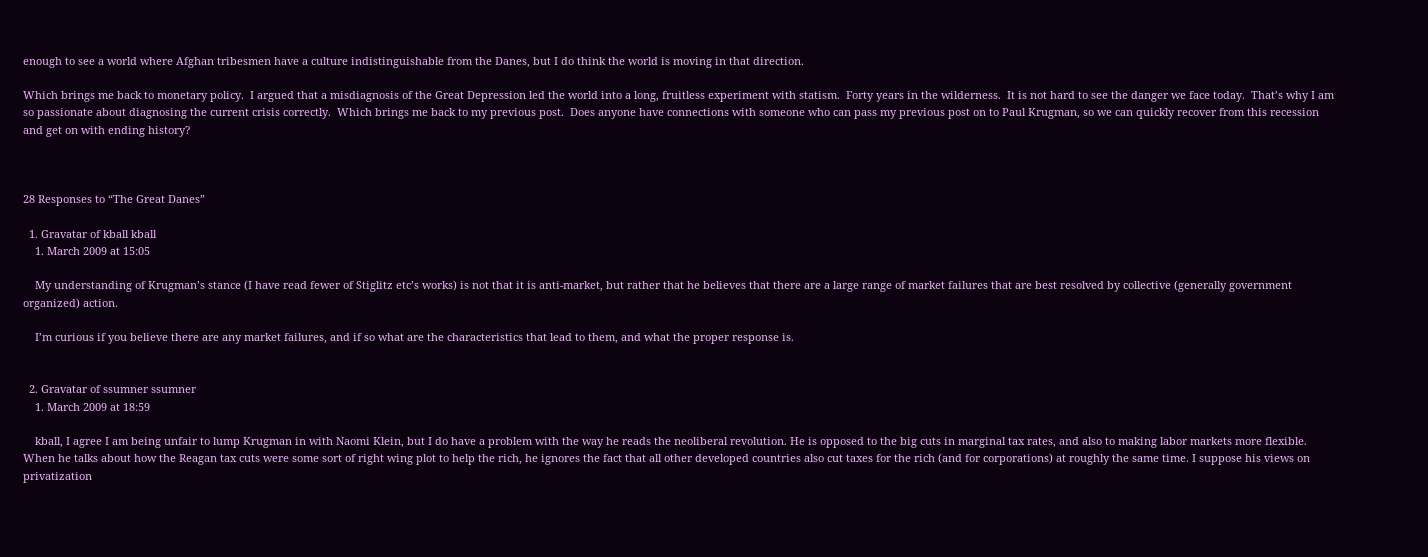enough to see a world where Afghan tribesmen have a culture indistinguishable from the Danes, but I do think the world is moving in that direction.

Which brings me back to monetary policy.  I argued that a misdiagnosis of the Great Depression led the world into a long, fruitless experiment with statism.  Forty years in the wilderness.  It is not hard to see the danger we face today.  That’s why I am so passionate about diagnosing the current crisis correctly.  Which brings me back to my previous post.  Does anyone have connections with someone who can pass my previous post on to Paul Krugman, so we can quickly recover from this recession and get on with ending history?



28 Responses to “The Great Danes”

  1. Gravatar of kball kball
    1. March 2009 at 15:05

    My understanding of Krugman’s stance (I have read fewer of Stiglitz etc’s works) is not that it is anti-market, but rather that he believes that there are a large range of market failures that are best resolved by collective (generally government organized) action.

    I’m curious if you believe there are any market failures, and if so what are the characteristics that lead to them, and what the proper response is.


  2. Gravatar of ssumner ssumner
    1. March 2009 at 18:59

    kball, I agree I am being unfair to lump Krugman in with Naomi Klein, but I do have a problem with the way he reads the neoliberal revolution. He is opposed to the big cuts in marginal tax rates, and also to making labor markets more flexible. When he talks about how the Reagan tax cuts were some sort of right wing plot to help the rich, he ignores the fact that all other developed countries also cut taxes for the rich (and for corporations) at roughly the same time. I suppose his views on privatization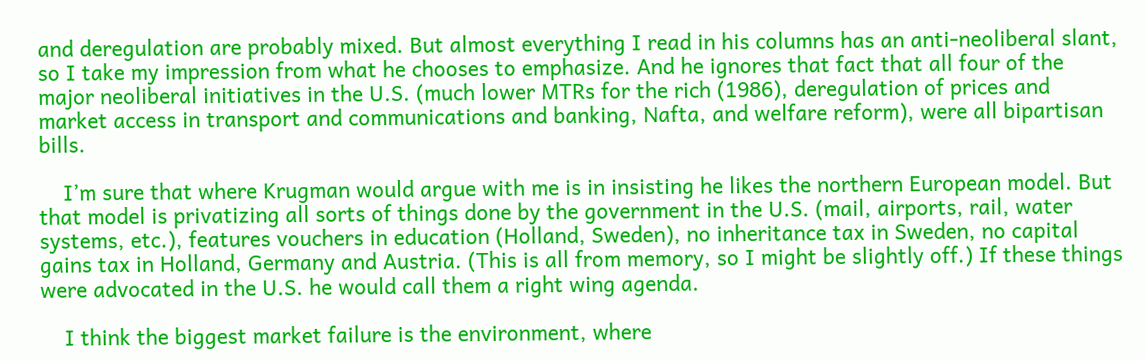and deregulation are probably mixed. But almost everything I read in his columns has an anti-neoliberal slant, so I take my impression from what he chooses to emphasize. And he ignores that fact that all four of the major neoliberal initiatives in the U.S. (much lower MTRs for the rich (1986), deregulation of prices and market access in transport and communications and banking, Nafta, and welfare reform), were all bipartisan bills.

    I’m sure that where Krugman would argue with me is in insisting he likes the northern European model. But that model is privatizing all sorts of things done by the government in the U.S. (mail, airports, rail, water systems, etc.), features vouchers in education (Holland, Sweden), no inheritance tax in Sweden, no capital gains tax in Holland, Germany and Austria. (This is all from memory, so I might be slightly off.) If these things were advocated in the U.S. he would call them a right wing agenda.

    I think the biggest market failure is the environment, where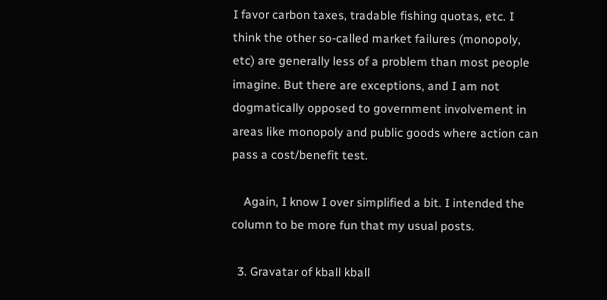I favor carbon taxes, tradable fishing quotas, etc. I think the other so-called market failures (monopoly, etc) are generally less of a problem than most people imagine. But there are exceptions, and I am not dogmatically opposed to government involvement in areas like monopoly and public goods where action can pass a cost/benefit test.

    Again, I know I over simplified a bit. I intended the column to be more fun that my usual posts.

  3. Gravatar of kball kball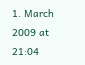1. March 2009 at 21:04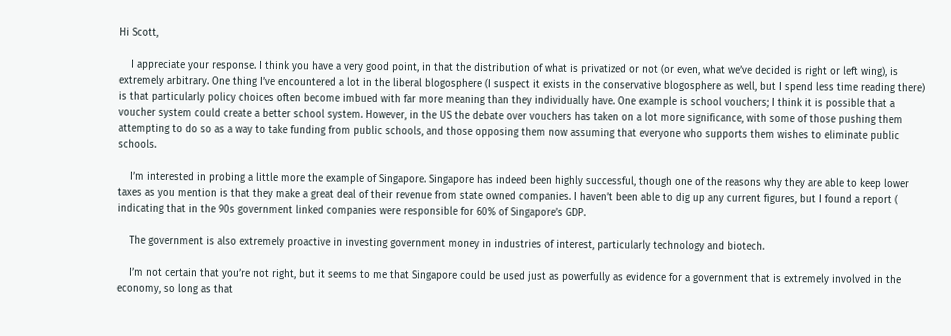Hi Scott,

    I appreciate your response. I think you have a very good point, in that the distribution of what is privatized or not (or even, what we’ve decided is right or left wing), is extremely arbitrary. One thing I’ve encountered a lot in the liberal blogosphere (I suspect it exists in the conservative blogosphere as well, but I spend less time reading there) is that particularly policy choices often become imbued with far more meaning than they individually have. One example is school vouchers; I think it is possible that a voucher system could create a better school system. However, in the US the debate over vouchers has taken on a lot more significance, with some of those pushing them attempting to do so as a way to take funding from public schools, and those opposing them now assuming that everyone who supports them wishes to eliminate public schools.

    I’m interested in probing a little more the example of Singapore. Singapore has indeed been highly successful, though one of the reasons why they are able to keep lower taxes as you mention is that they make a great deal of their revenue from state owned companies. I haven’t been able to dig up any current figures, but I found a report ( indicating that in the 90s government linked companies were responsible for 60% of Singapore’s GDP.

    The government is also extremely proactive in investing government money in industries of interest, particularly technology and biotech.

    I’m not certain that you’re not right, but it seems to me that Singapore could be used just as powerfully as evidence for a government that is extremely involved in the economy, so long as that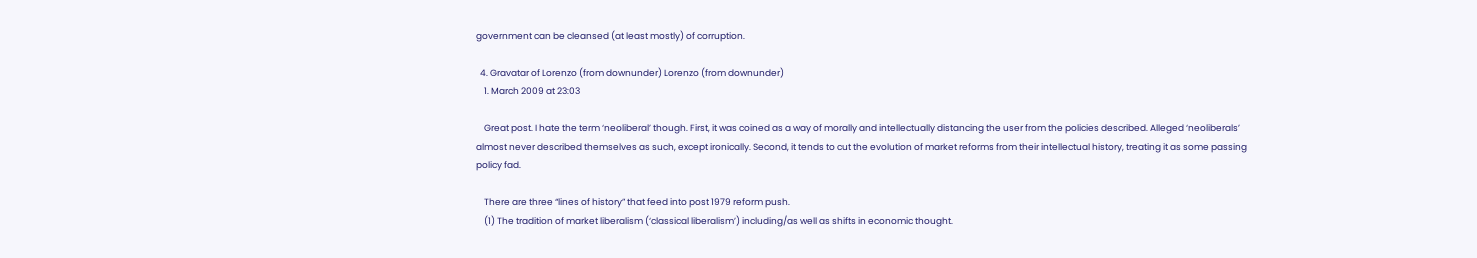government can be cleansed (at least mostly) of corruption.

  4. Gravatar of Lorenzo (from downunder) Lorenzo (from downunder)
    1. March 2009 at 23:03

    Great post. I hate the term ‘neoliberal’ though. First, it was coined as a way of morally and intellectually distancing the user from the policies described. Alleged ‘neoliberals’ almost never described themselves as such, except ironically. Second, it tends to cut the evolution of market reforms from their intellectual history, treating it as some passing policy fad.

    There are three “lines of history” that feed into post 1979 reform push.
    (1) The tradition of market liberalism (‘classical liberalism’) including/as well as shifts in economic thought.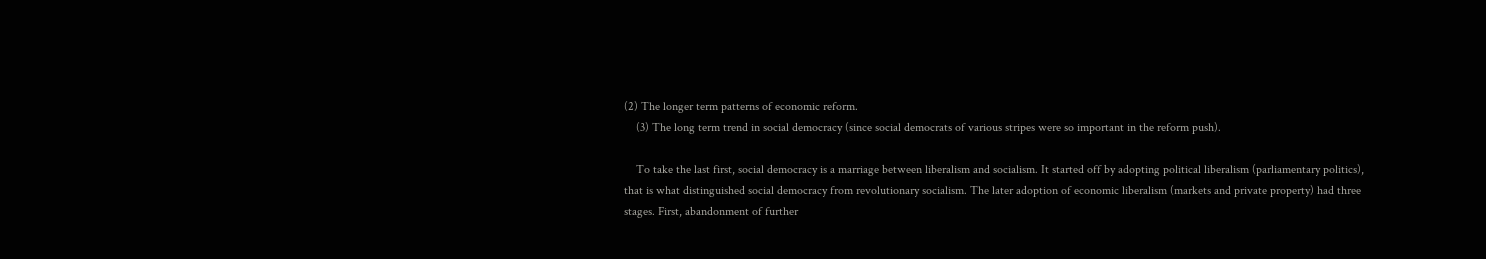(2) The longer term patterns of economic reform.
    (3) The long term trend in social democracy (since social democrats of various stripes were so important in the reform push).

    To take the last first, social democracy is a marriage between liberalism and socialism. It started off by adopting political liberalism (parliamentary politics), that is what distinguished social democracy from revolutionary socialism. The later adoption of economic liberalism (markets and private property) had three stages. First, abandonment of further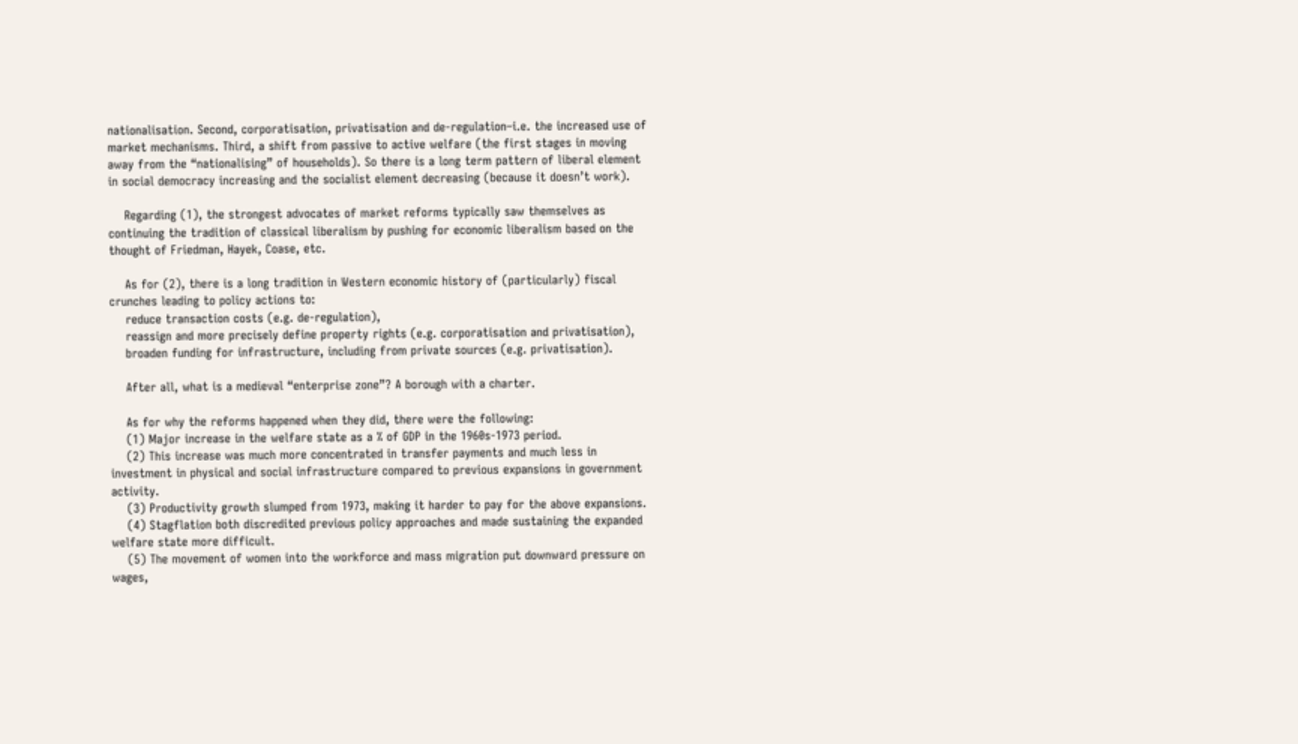nationalisation. Second, corporatisation, privatisation and de-regulation–i.e. the increased use of market mechanisms. Third, a shift from passive to active welfare (the first stages in moving away from the “nationalising” of households). So there is a long term pattern of liberal element in social democracy increasing and the socialist element decreasing (because it doesn’t work).

    Regarding (1), the strongest advocates of market reforms typically saw themselves as continuing the tradition of classical liberalism by pushing for economic liberalism based on the thought of Friedman, Hayek, Coase, etc.

    As for (2), there is a long tradition in Western economic history of (particularly) fiscal crunches leading to policy actions to:
    reduce transaction costs (e.g. de-regulation),
    reassign and more precisely define property rights (e.g. corporatisation and privatisation),
    broaden funding for infrastructure, including from private sources (e.g. privatisation).

    After all, what is a medieval “enterprise zone”? A borough with a charter.

    As for why the reforms happened when they did, there were the following:
    (1) Major increase in the welfare state as a % of GDP in the 1960s-1973 period.
    (2) This increase was much more concentrated in transfer payments and much less in investment in physical and social infrastructure compared to previous expansions in government activity.
    (3) Productivity growth slumped from 1973, making it harder to pay for the above expansions.
    (4) Stagflation both discredited previous policy approaches and made sustaining the expanded welfare state more difficult.
    (5) The movement of women into the workforce and mass migration put downward pressure on wages,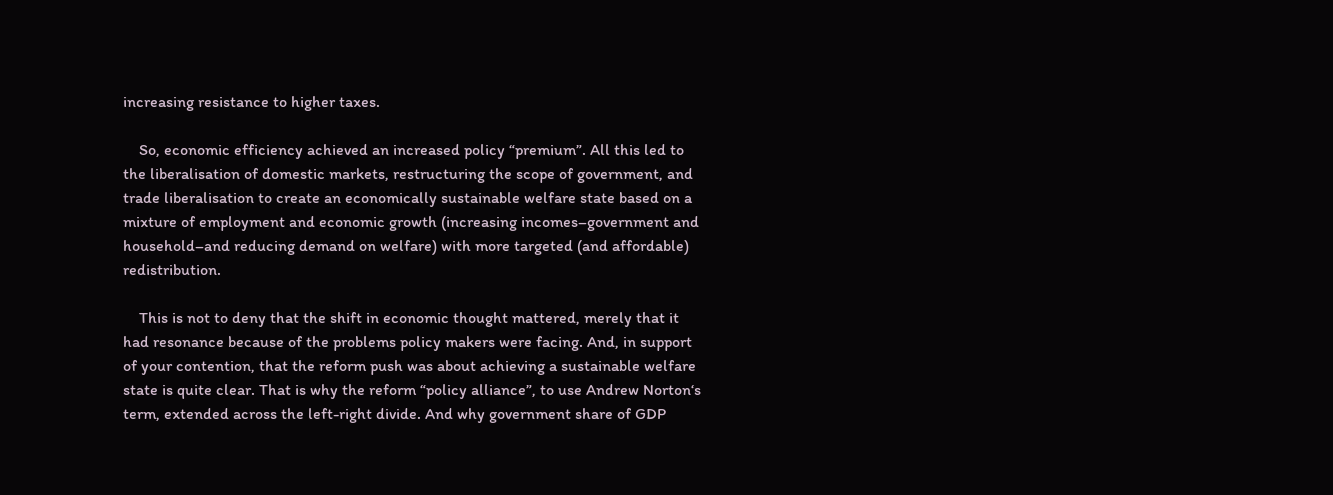increasing resistance to higher taxes.

    So, economic efficiency achieved an increased policy “premium”. All this led to the liberalisation of domestic markets, restructuring the scope of government, and trade liberalisation to create an economically sustainable welfare state based on a mixture of employment and economic growth (increasing incomes–government and household–and reducing demand on welfare) with more targeted (and affordable) redistribution.

    This is not to deny that the shift in economic thought mattered, merely that it had resonance because of the problems policy makers were facing. And, in support of your contention, that the reform push was about achieving a sustainable welfare state is quite clear. That is why the reform “policy alliance”, to use Andrew Norton‘s term, extended across the left-right divide. And why government share of GDP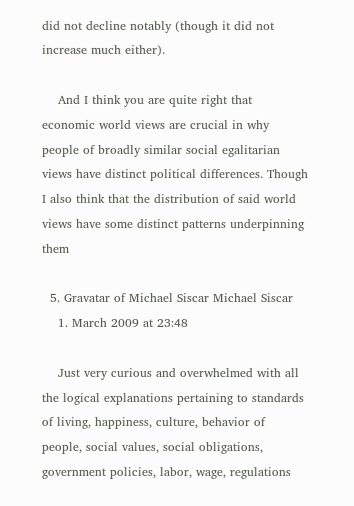did not decline notably (though it did not increase much either).

    And I think you are quite right that economic world views are crucial in why people of broadly similar social egalitarian views have distinct political differences. Though I also think that the distribution of said world views have some distinct patterns underpinning them

  5. Gravatar of Michael Siscar Michael Siscar
    1. March 2009 at 23:48

    Just very curious and overwhelmed with all the logical explanations pertaining to standards of living, happiness, culture, behavior of people, social values, social obligations, government policies, labor, wage, regulations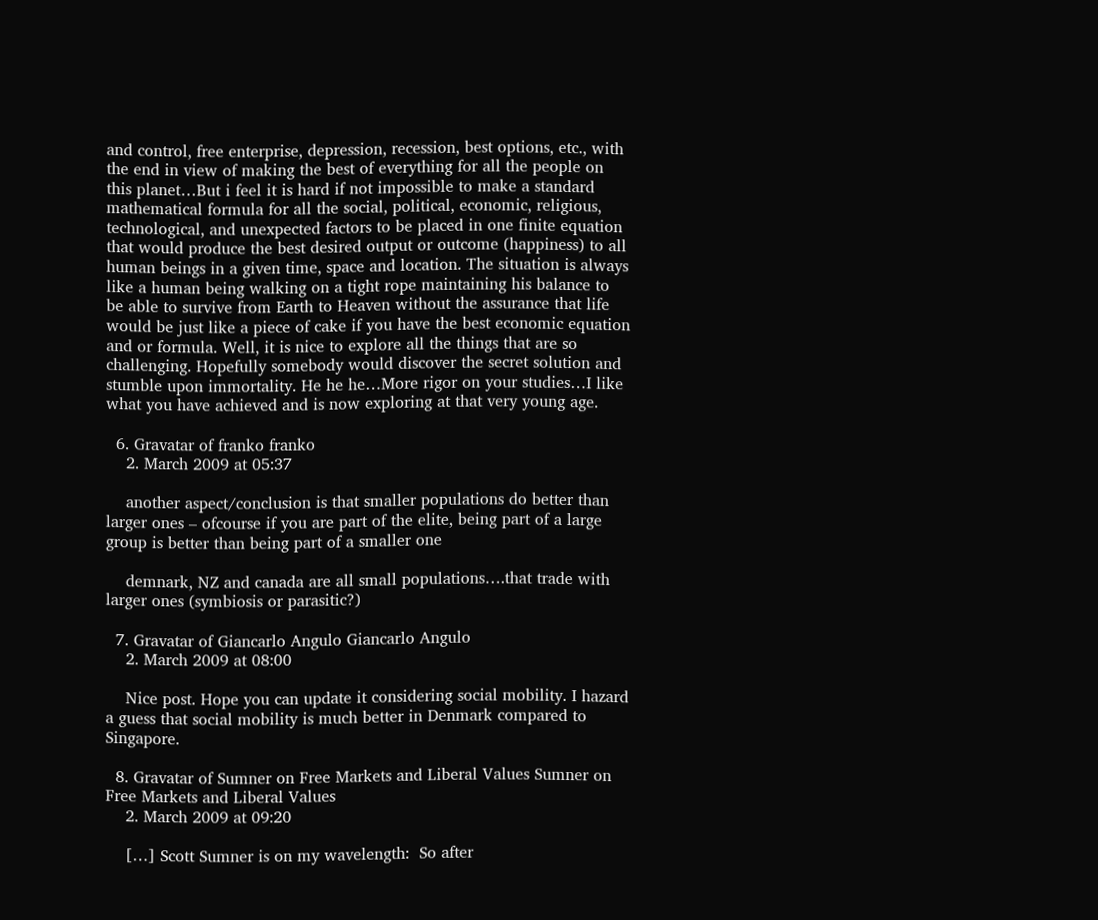and control, free enterprise, depression, recession, best options, etc., with the end in view of making the best of everything for all the people on this planet…But i feel it is hard if not impossible to make a standard mathematical formula for all the social, political, economic, religious, technological, and unexpected factors to be placed in one finite equation that would produce the best desired output or outcome (happiness) to all human beings in a given time, space and location. The situation is always like a human being walking on a tight rope maintaining his balance to be able to survive from Earth to Heaven without the assurance that life would be just like a piece of cake if you have the best economic equation and or formula. Well, it is nice to explore all the things that are so challenging. Hopefully somebody would discover the secret solution and stumble upon immortality. He he he…More rigor on your studies…I like what you have achieved and is now exploring at that very young age.

  6. Gravatar of franko franko
    2. March 2009 at 05:37

    another aspect/conclusion is that smaller populations do better than larger ones – ofcourse if you are part of the elite, being part of a large group is better than being part of a smaller one

    demnark, NZ and canada are all small populations….that trade with larger ones (symbiosis or parasitic?)

  7. Gravatar of Giancarlo Angulo Giancarlo Angulo
    2. March 2009 at 08:00

    Nice post. Hope you can update it considering social mobility. I hazard a guess that social mobility is much better in Denmark compared to Singapore.

  8. Gravatar of Sumner on Free Markets and Liberal Values Sumner on Free Markets and Liberal Values
    2. March 2009 at 09:20

    […] Scott Sumner is on my wavelength:  So after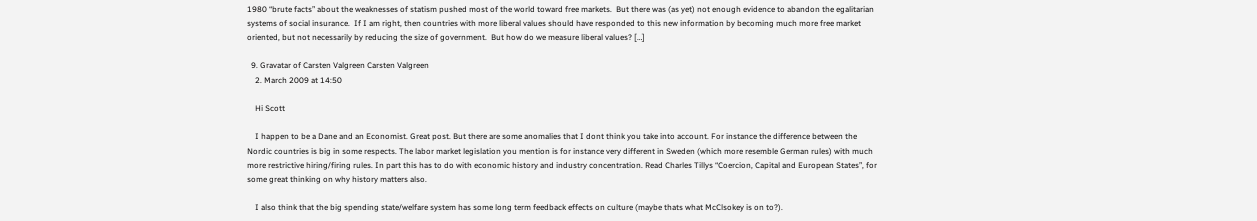1980 “brute facts” about the weaknesses of statism pushed most of the world toward free markets.  But there was (as yet) not enough evidence to abandon the egalitarian systems of social insurance.  If I am right, then countries with more liberal values should have responded to this new information by becoming much more free market oriented, but not necessarily by reducing the size of government.  But how do we measure liberal values? […]

  9. Gravatar of Carsten Valgreen Carsten Valgreen
    2. March 2009 at 14:50

    Hi Scott

    I happen to be a Dane and an Economist. Great post. But there are some anomalies that I dont think you take into account. For instance the difference between the Nordic countries is big in some respects. The labor market legislation you mention is for instance very different in Sweden (which more resemble German rules) with much more restrictive hiring/firing rules. In part this has to do with economic history and industry concentration. Read Charles Tillys “Coercion, Capital and European States”, for some great thinking on why history matters also.

    I also think that the big spending state/welfare system has some long term feedback effects on culture (maybe thats what McClsokey is on to?).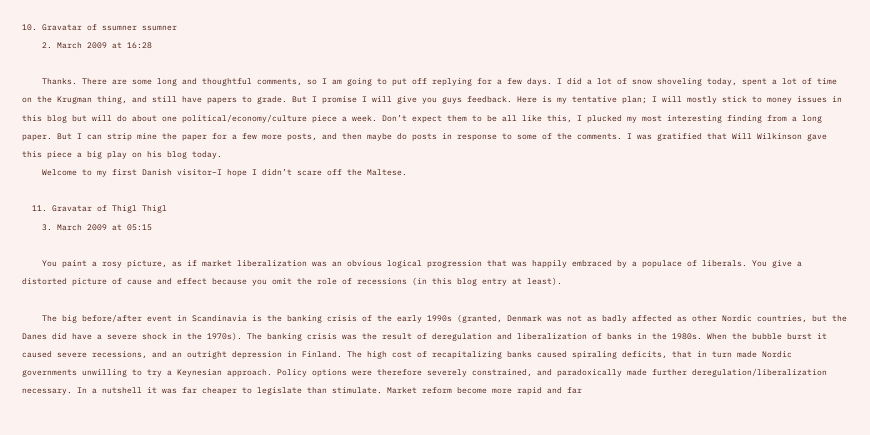10. Gravatar of ssumner ssumner
    2. March 2009 at 16:28

    Thanks. There are some long and thoughtful comments, so I am going to put off replying for a few days. I did a lot of snow shoveling today, spent a lot of time on the Krugman thing, and still have papers to grade. But I promise I will give you guys feedback. Here is my tentative plan; I will mostly stick to money issues in this blog but will do about one political/economy/culture piece a week. Don’t expect them to be all like this, I plucked my most interesting finding from a long paper. But I can strip mine the paper for a few more posts, and then maybe do posts in response to some of the comments. I was gratified that Will Wilkinson gave this piece a big play on his blog today.
    Welcome to my first Danish visitor–I hope I didn’t scare off the Maltese.

  11. Gravatar of Thigl Thigl
    3. March 2009 at 05:15

    You paint a rosy picture, as if market liberalization was an obvious logical progression that was happily embraced by a populace of liberals. You give a distorted picture of cause and effect because you omit the role of recessions (in this blog entry at least).

    The big before/after event in Scandinavia is the banking crisis of the early 1990s (granted, Denmark was not as badly affected as other Nordic countries, but the Danes did have a severe shock in the 1970s). The banking crisis was the result of deregulation and liberalization of banks in the 1980s. When the bubble burst it caused severe recessions, and an outright depression in Finland. The high cost of recapitalizing banks caused spiraling deficits, that in turn made Nordic governments unwilling to try a Keynesian approach. Policy options were therefore severely constrained, and paradoxically made further deregulation/liberalization necessary. In a nutshell it was far cheaper to legislate than stimulate. Market reform become more rapid and far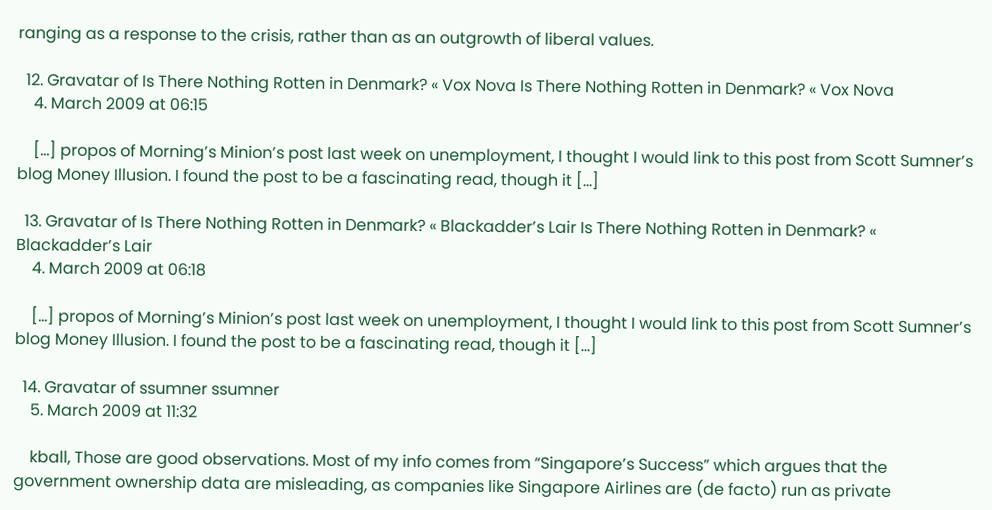ranging as a response to the crisis, rather than as an outgrowth of liberal values.

  12. Gravatar of Is There Nothing Rotten in Denmark? « Vox Nova Is There Nothing Rotten in Denmark? « Vox Nova
    4. March 2009 at 06:15

    […] propos of Morning’s Minion’s post last week on unemployment, I thought I would link to this post from Scott Sumner’s blog Money Illusion. I found the post to be a fascinating read, though it […]

  13. Gravatar of Is There Nothing Rotten in Denmark? « Blackadder’s Lair Is There Nothing Rotten in Denmark? « Blackadder’s Lair
    4. March 2009 at 06:18

    […] propos of Morning’s Minion’s post last week on unemployment, I thought I would link to this post from Scott Sumner’s blog Money Illusion. I found the post to be a fascinating read, though it […]

  14. Gravatar of ssumner ssumner
    5. March 2009 at 11:32

    kball, Those are good observations. Most of my info comes from “Singapore’s Success” which argues that the government ownership data are misleading, as companies like Singapore Airlines are (de facto) run as private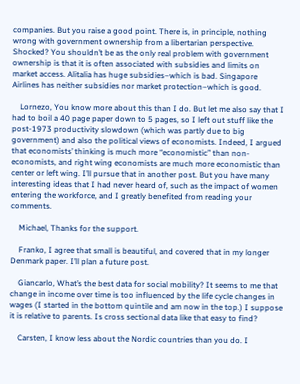companies. But you raise a good point. There is, in principle, nothing wrong with government ownership from a libertarian perspective. Shocked? You shouldn’t be as the only real problem with government ownership is that it is often associated with subsidies and limits on market access. Alitalia has huge subsidies–which is bad. Singapore Airlines has neither subsidies nor market protection–which is good.

    Lornezo, You know more about this than I do. But let me also say that I had to boil a 40 page paper down to 5 pages, so I left out stuff like the post-1973 productivity slowdown (which was partly due to big government) and also the political views of economists. Indeed, I argued that economists’ thinking is much more “economistic” than non-economists, and right wing economists are much more economistic than center or left wing. I’ll pursue that in another post. But you have many interesting ideas that I had never heard of, such as the impact of women entering the workforce, and I greatly benefited from reading your comments.

    Michael, Thanks for the support.

    Franko, I agree that small is beautiful, and covered that in my longer Denmark paper. I’ll plan a future post.

    Giancarlo, What’s the best data for social mobility? It seems to me that change in income over time is too influenced by the life cycle changes in wages (I started in the bottom quintile and am now in the top.) I suppose it is relative to parents. Is cross sectional data like that easy to find?

    Carsten, I know less about the Nordic countries than you do. I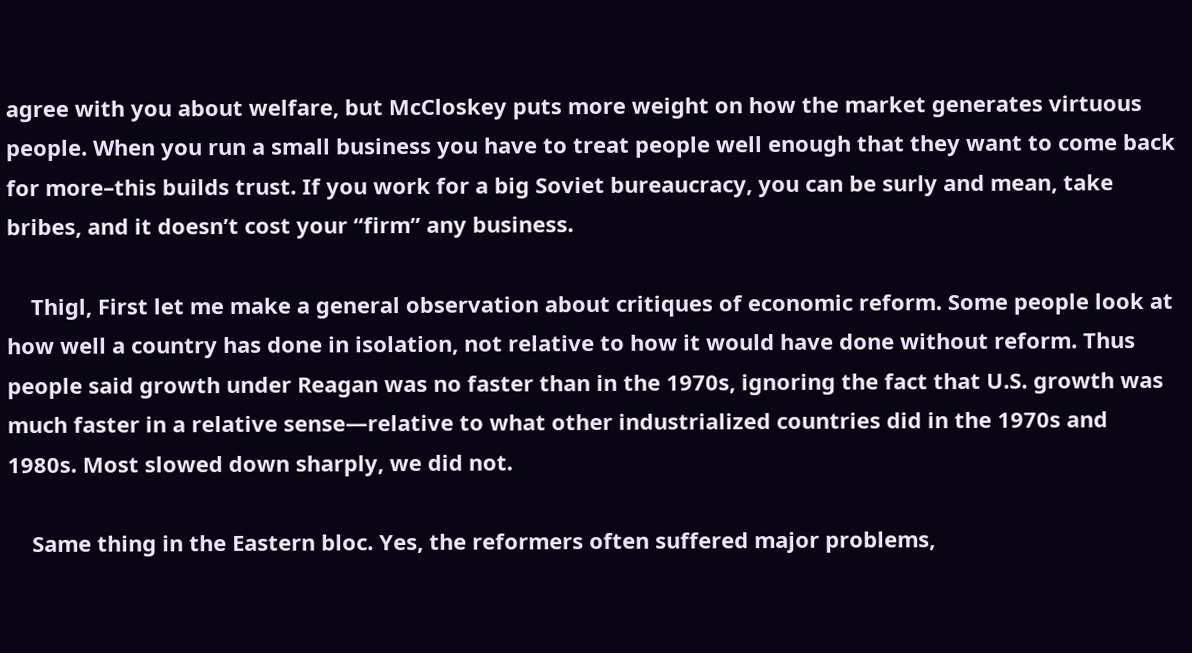agree with you about welfare, but McCloskey puts more weight on how the market generates virtuous people. When you run a small business you have to treat people well enough that they want to come back for more–this builds trust. If you work for a big Soviet bureaucracy, you can be surly and mean, take bribes, and it doesn’t cost your “firm” any business.

    Thigl, First let me make a general observation about critiques of economic reform. Some people look at how well a country has done in isolation, not relative to how it would have done without reform. Thus people said growth under Reagan was no faster than in the 1970s, ignoring the fact that U.S. growth was much faster in a relative sense—relative to what other industrialized countries did in the 1970s and 1980s. Most slowed down sharply, we did not.

    Same thing in the Eastern bloc. Yes, the reformers often suffered major problems,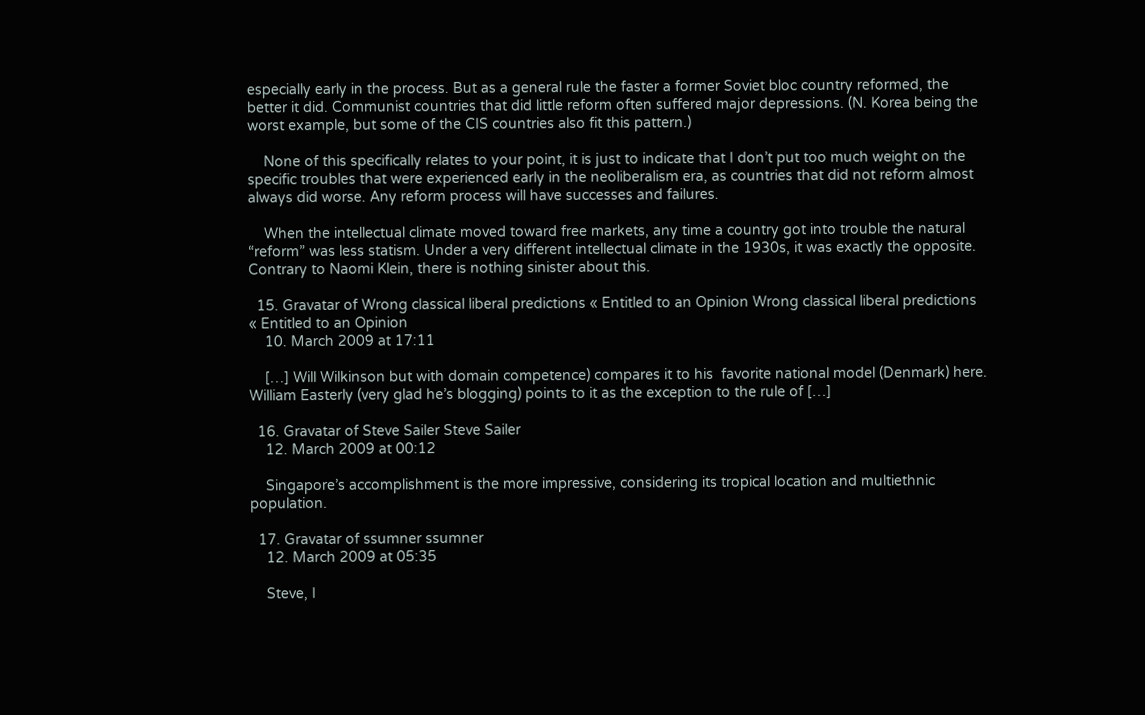especially early in the process. But as a general rule the faster a former Soviet bloc country reformed, the better it did. Communist countries that did little reform often suffered major depressions. (N. Korea being the worst example, but some of the CIS countries also fit this pattern.)

    None of this specifically relates to your point, it is just to indicate that I don’t put too much weight on the specific troubles that were experienced early in the neoliberalism era, as countries that did not reform almost always did worse. Any reform process will have successes and failures.

    When the intellectual climate moved toward free markets, any time a country got into trouble the natural “reform” was less statism. Under a very different intellectual climate in the 1930s, it was exactly the opposite. Contrary to Naomi Klein, there is nothing sinister about this.

  15. Gravatar of Wrong classical liberal predictions « Entitled to an Opinion Wrong classical liberal predictions « Entitled to an Opinion
    10. March 2009 at 17:11

    […] Will Wilkinson but with domain competence) compares it to his  favorite national model (Denmark) here. William Easterly (very glad he’s blogging) points to it as the exception to the rule of […]

  16. Gravatar of Steve Sailer Steve Sailer
    12. March 2009 at 00:12

    Singapore’s accomplishment is the more impressive, considering its tropical location and multiethnic population.

  17. Gravatar of ssumner ssumner
    12. March 2009 at 05:35

    Steve, I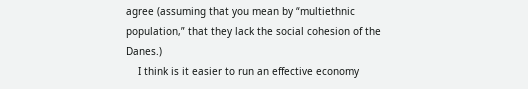agree (assuming that you mean by “multiethnic population,” that they lack the social cohesion of the Danes.)
    I think is it easier to run an effective economy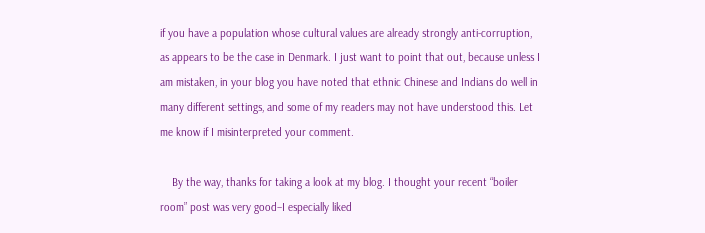if you have a population whose cultural values are already strongly anti-corruption, as appears to be the case in Denmark. I just want to point that out, because unless I am mistaken, in your blog you have noted that ethnic Chinese and Indians do well in many different settings, and some of my readers may not have understood this. Let me know if I misinterpreted your comment.

    By the way, thanks for taking a look at my blog. I thought your recent “boiler room” post was very good–I especially liked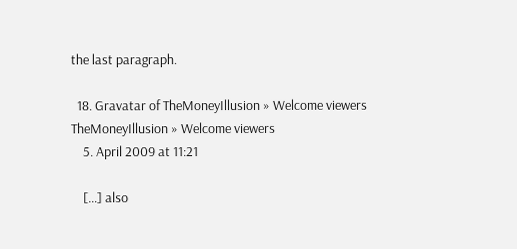the last paragraph.

  18. Gravatar of TheMoneyIllusion » Welcome viewers TheMoneyIllusion » Welcome viewers
    5. April 2009 at 11:21

    […] also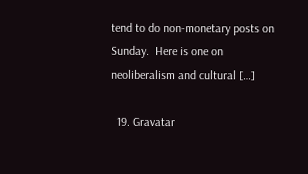tend to do non-monetary posts on Sunday.  Here is one on neoliberalism and cultural […]

  19. Gravatar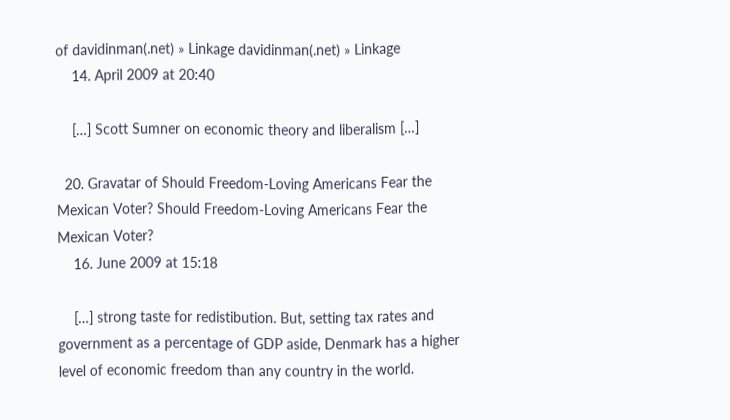of davidinman(.net) » Linkage davidinman(.net) » Linkage
    14. April 2009 at 20:40

    […] Scott Sumner on economic theory and liberalism […]

  20. Gravatar of Should Freedom-Loving Americans Fear the Mexican Voter? Should Freedom-Loving Americans Fear the Mexican Voter?
    16. June 2009 at 15:18

    […] strong taste for redistibution. But, setting tax rates and government as a percentage of GDP aside, Denmark has a higher level of economic freedom than any country in the world.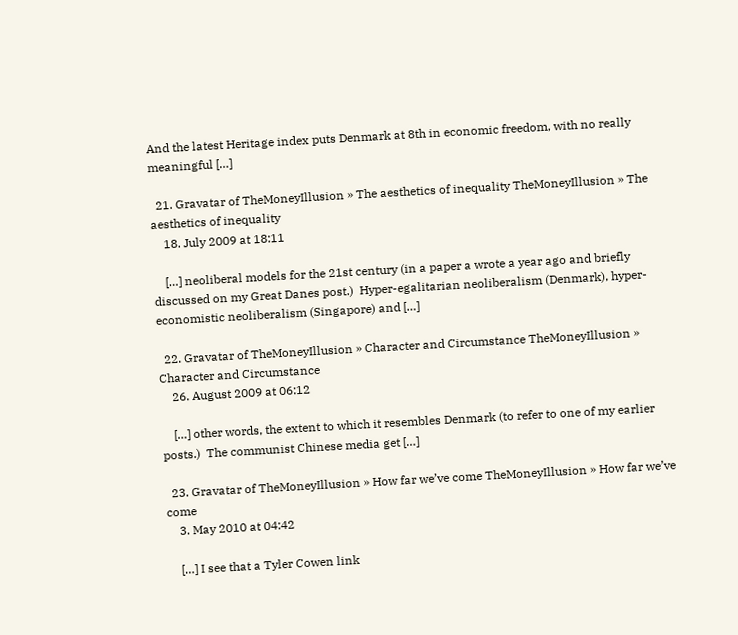And the latest Heritage index puts Denmark at 8th in economic freedom, with no really meaningful […]

  21. Gravatar of TheMoneyIllusion » The aesthetics of inequality TheMoneyIllusion » The aesthetics of inequality
    18. July 2009 at 18:11

    […] neoliberal models for the 21st century (in a paper a wrote a year ago and briefly discussed on my Great Danes post.)  Hyper-egalitarian neoliberalism (Denmark), hyper-economistic neoliberalism (Singapore) and […]

  22. Gravatar of TheMoneyIllusion » Character and Circumstance TheMoneyIllusion » Character and Circumstance
    26. August 2009 at 06:12

    […] other words, the extent to which it resembles Denmark (to refer to one of my earlier posts.)  The communist Chinese media get […]

  23. Gravatar of TheMoneyIllusion » How far we’ve come TheMoneyIllusion » How far we’ve come
    3. May 2010 at 04:42

    […] I see that a Tyler Cowen link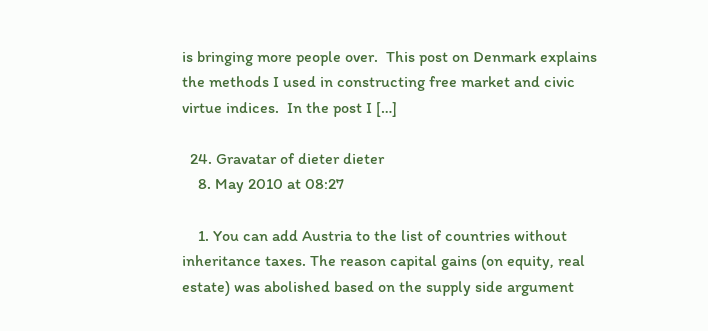is bringing more people over.  This post on Denmark explains the methods I used in constructing free market and civic virtue indices.  In the post I […]

  24. Gravatar of dieter dieter
    8. May 2010 at 08:27

    1. You can add Austria to the list of countries without inheritance taxes. The reason capital gains (on equity, real estate) was abolished based on the supply side argument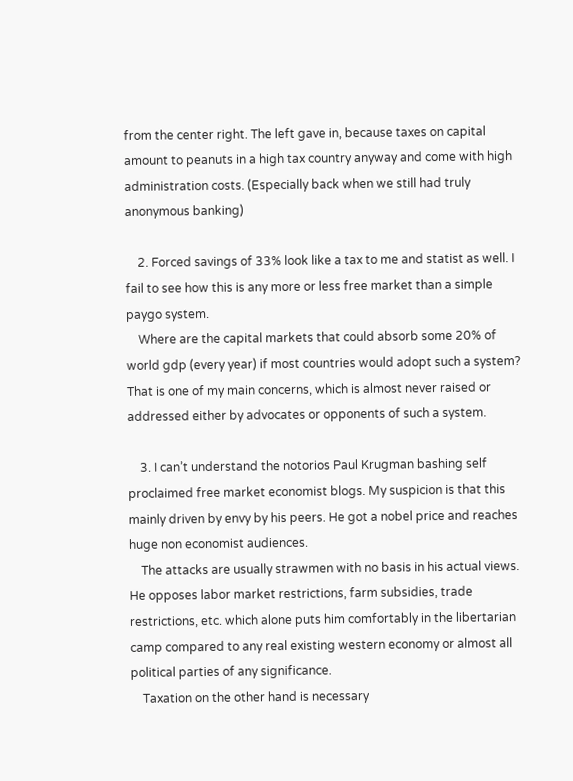from the center right. The left gave in, because taxes on capital amount to peanuts in a high tax country anyway and come with high administration costs. (Especially back when we still had truly anonymous banking)

    2. Forced savings of 33% look like a tax to me and statist as well. I fail to see how this is any more or less free market than a simple paygo system.
    Where are the capital markets that could absorb some 20% of world gdp (every year) if most countries would adopt such a system? That is one of my main concerns, which is almost never raised or addressed either by advocates or opponents of such a system.

    3. I can’t understand the notorios Paul Krugman bashing self proclaimed free market economist blogs. My suspicion is that this mainly driven by envy by his peers. He got a nobel price and reaches huge non economist audiences.
    The attacks are usually strawmen with no basis in his actual views. He opposes labor market restrictions, farm subsidies, trade restrictions, etc. which alone puts him comfortably in the libertarian camp compared to any real existing western economy or almost all political parties of any significance.
    Taxation on the other hand is necessary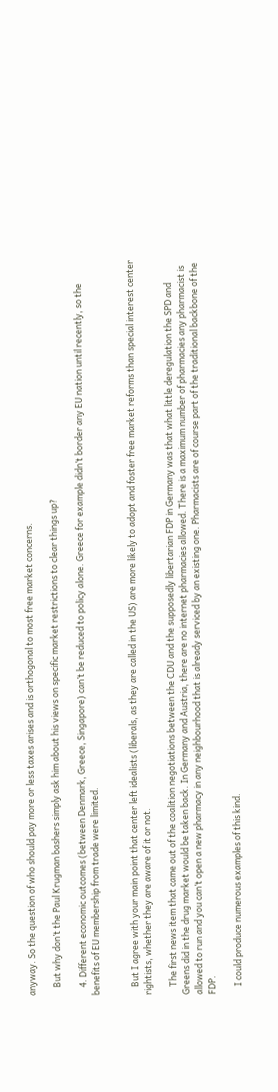anyway. So the question of who should pay more or less taxes arises and is orthogonal to most free market concerns.

    But why don’t the Paul Krugman bashers simply ask him about his views on specific market restrictions to clear things up?

    4. Different economic outcomes (between Denmark, Greece, Singapore) can’t be reduced to policy alone. Greece for example didn’t border any EU nation until recently, so the benefits of EU membership from trade were limited.


    But I agree with your main point that center left idealists (liberals, as they are called in the US) are more likely to adopt and foster free market reforms than special interest center rightists, whether they are aware of it or not.

    The first news item that came out of the coalition negotiations between the CDU and the supposedly libertarian FDP in Germany was that what little deregulation the SPD and Greens did in the drug market would be taken back. In Germany and Austria, there are no internet pharmacies allowed. There is a maximum number of pharmacies any pharmacist is allowed to run and you can’t open a new pharmacy in any neighbourhood that is already serviced by an existing one. Pharmacists are of course part of the traditional backbone of the FDP.

    I could produce numerous examples of this kind.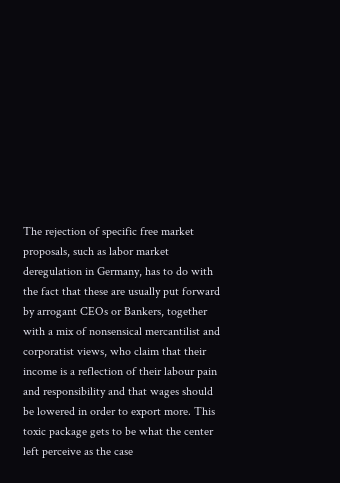The rejection of specific free market proposals, such as labor market deregulation in Germany, has to do with the fact that these are usually put forward by arrogant CEOs or Bankers, together with a mix of nonsensical mercantilist and corporatist views, who claim that their income is a reflection of their labour pain and responsibility and that wages should be lowered in order to export more. This toxic package gets to be what the center left perceive as the case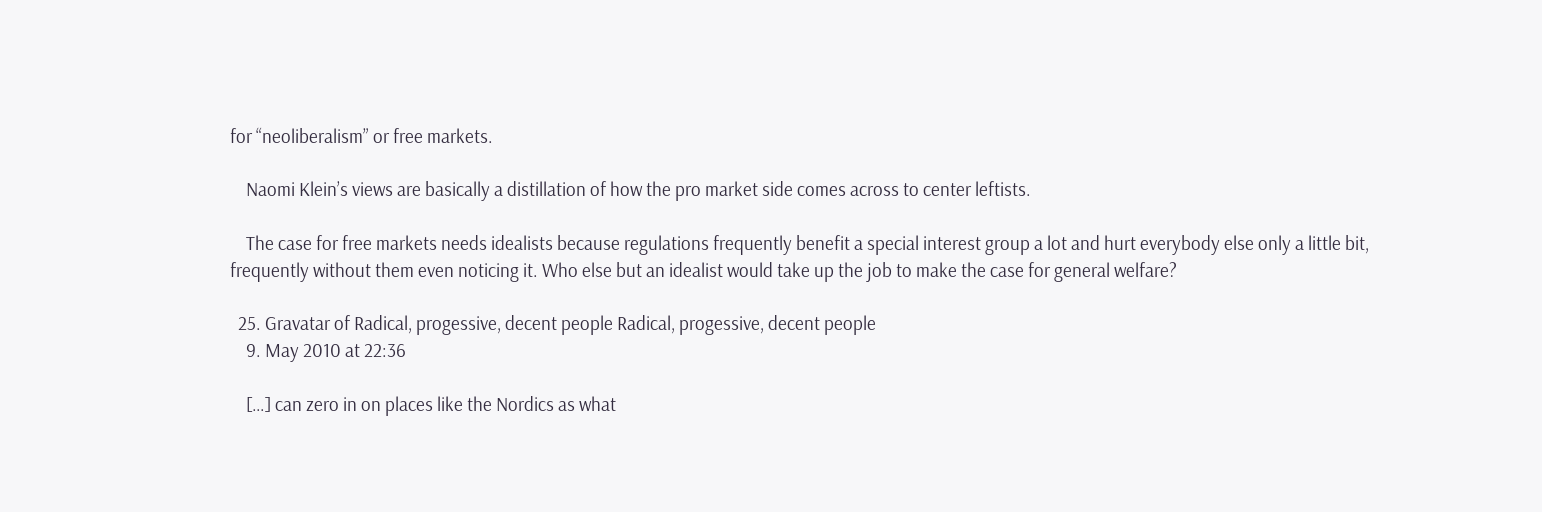for “neoliberalism” or free markets.

    Naomi Klein’s views are basically a distillation of how the pro market side comes across to center leftists.

    The case for free markets needs idealists because regulations frequently benefit a special interest group a lot and hurt everybody else only a little bit, frequently without them even noticing it. Who else but an idealist would take up the job to make the case for general welfare?

  25. Gravatar of Radical, progessive, decent people Radical, progessive, decent people
    9. May 2010 at 22:36

    […] can zero in on places like the Nordics as what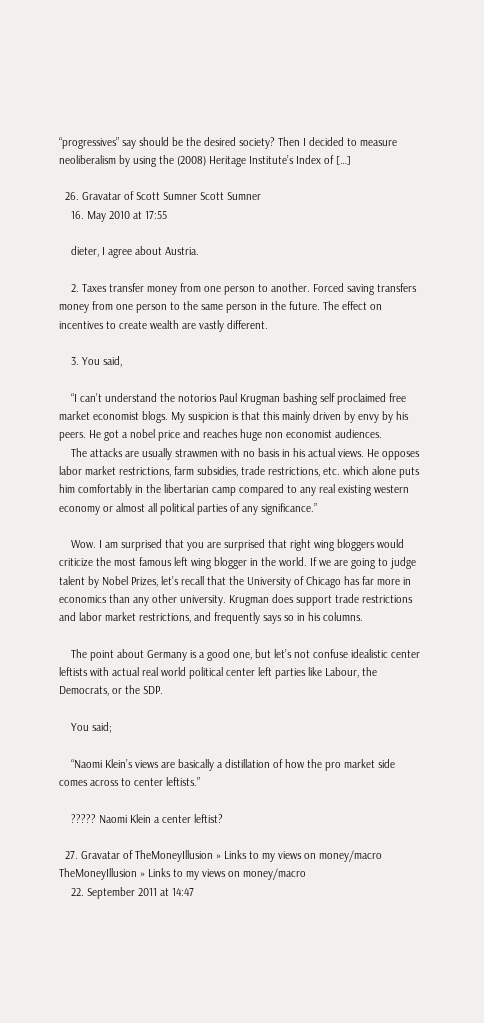“progressives” say should be the desired society? Then I decided to measure neoliberalism by using the (2008) Heritage Institute’s Index of […]

  26. Gravatar of Scott Sumner Scott Sumner
    16. May 2010 at 17:55

    dieter, I agree about Austria.

    2. Taxes transfer money from one person to another. Forced saving transfers money from one person to the same person in the future. The effect on incentives to create wealth are vastly different.

    3. You said,

    “I can’t understand the notorios Paul Krugman bashing self proclaimed free market economist blogs. My suspicion is that this mainly driven by envy by his peers. He got a nobel price and reaches huge non economist audiences.
    The attacks are usually strawmen with no basis in his actual views. He opposes labor market restrictions, farm subsidies, trade restrictions, etc. which alone puts him comfortably in the libertarian camp compared to any real existing western economy or almost all political parties of any significance.”

    Wow. I am surprised that you are surprised that right wing bloggers would criticize the most famous left wing blogger in the world. If we are going to judge talent by Nobel Prizes, let’s recall that the University of Chicago has far more in economics than any other university. Krugman does support trade restrictions and labor market restrictions, and frequently says so in his columns.

    The point about Germany is a good one, but let’s not confuse idealistic center leftists with actual real world political center left parties like Labour, the Democrats, or the SDP.

    You said;

    “Naomi Klein’s views are basically a distillation of how the pro market side comes across to center leftists.”

    ????? Naomi Klein a center leftist?

  27. Gravatar of TheMoneyIllusion » Links to my views on money/macro TheMoneyIllusion » Links to my views on money/macro
    22. September 2011 at 14:47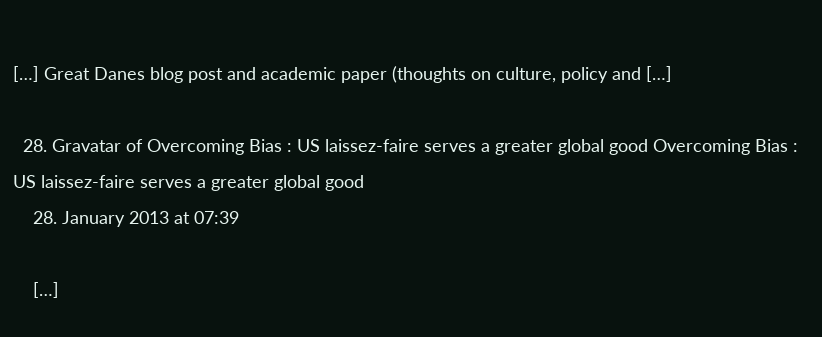[…] Great Danes blog post and academic paper (thoughts on culture, policy and […]

  28. Gravatar of Overcoming Bias : US laissez-faire serves a greater global good Overcoming Bias : US laissez-faire serves a greater global good
    28. January 2013 at 07:39

    […]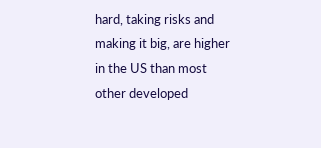hard, taking risks and making it big, are higher in the US than most other developed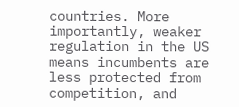countries. More importantly, weaker regulation in the US means incumbents are less protected from competition, and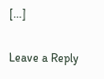[…]

Leave a Reply